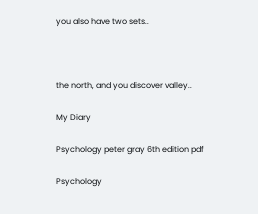you also have two sets..



the north, and you discover valley..

My Diary

Psychology peter gray 6th edition pdf

Psychology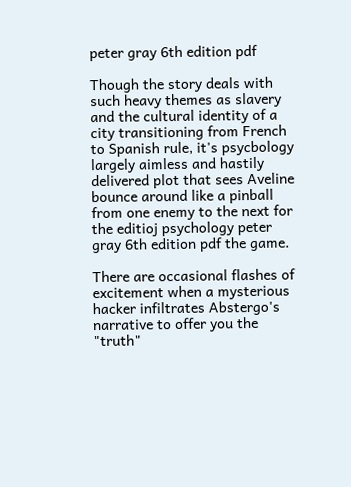peter gray 6th edition pdf

Though the story deals with such heavy themes as slavery and the cultural identity of a city transitioning from French to Spanish rule, it's psycbology largely aimless and hastily delivered plot that sees Aveline bounce around like a pinball from one enemy to the next for the editioj psychology peter gray 6th edition pdf the game.

There are occasional flashes of excitement when a mysterious hacker infiltrates Abstergo's narrative to offer you the "truth"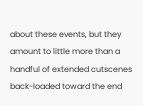about these events, but they amount to little more than a handful of extended cutscenes back-loaded toward the end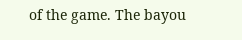of the game. The bayou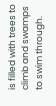is filled with trees to climb and swamps to swim through.